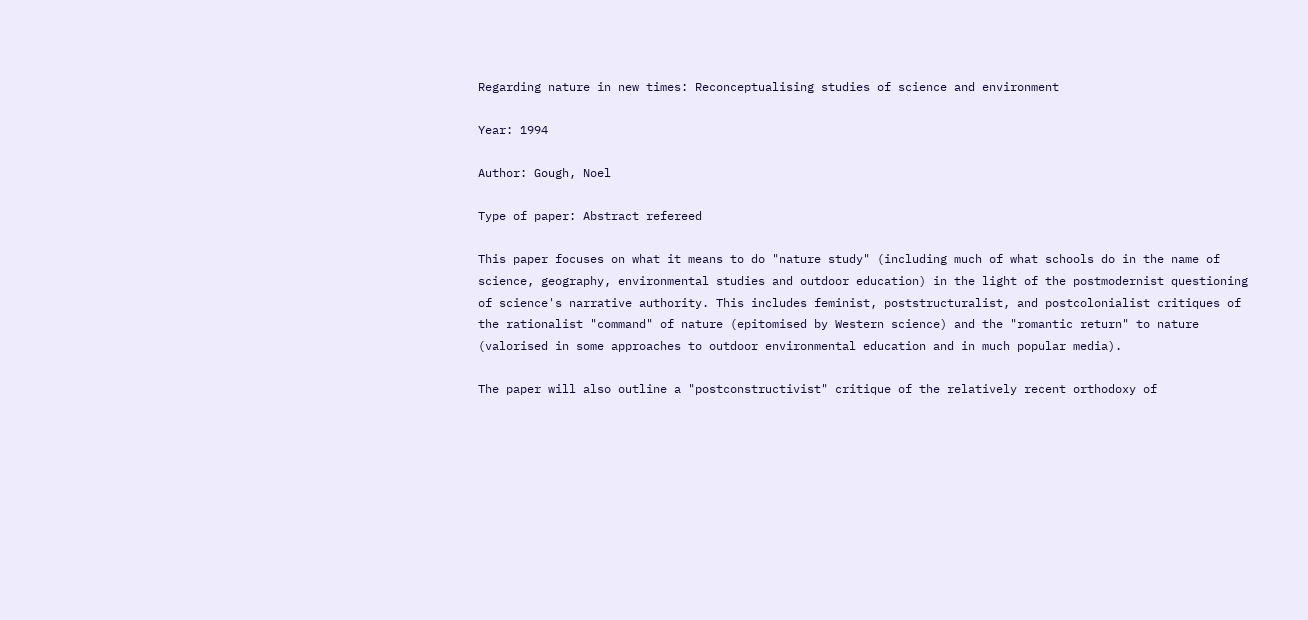Regarding nature in new times: Reconceptualising studies of science and environment

Year: 1994

Author: Gough, Noel

Type of paper: Abstract refereed

This paper focuses on what it means to do "nature study" (including much of what schools do in the name of science, geography, environmental studies and outdoor education) in the light of the postmodernist questioning of science's narrative authority. This includes feminist, poststructuralist, and postcolonialist critiques of the rationalist "command" of nature (epitomised by Western science) and the "romantic return" to nature (valorised in some approaches to outdoor environmental education and in much popular media).

The paper will also outline a "postconstructivist" critique of the relatively recent orthodoxy of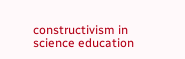constructivism in science education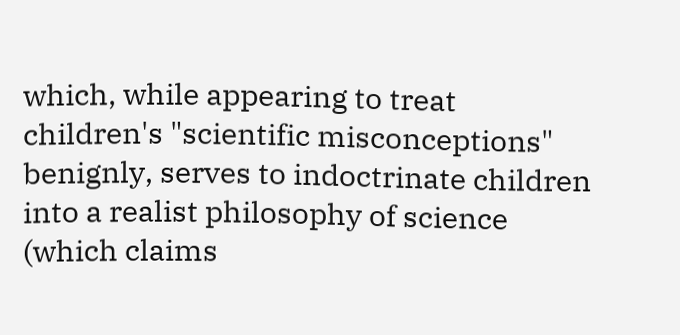which, while appearing to treat children's "scientific misconceptions" benignly, serves to indoctrinate children into a realist philosophy of science (which claims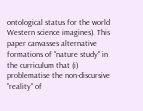ontological status for the world Western science imagines). This paper canvasses alternative formations of "nature study" in the curriculum that (i) problematise the non-discursive "reality" of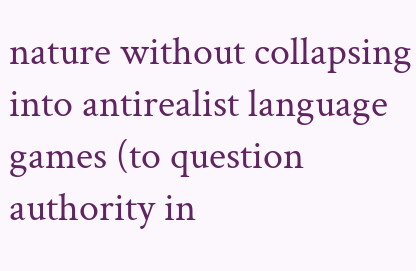nature without collapsing into antirealist language games (to question authority in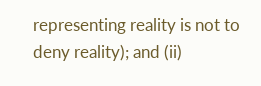representing reality is not to deny reality); and (ii)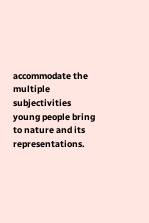accommodate the multiple subjectivities young people bring to nature and its representations.